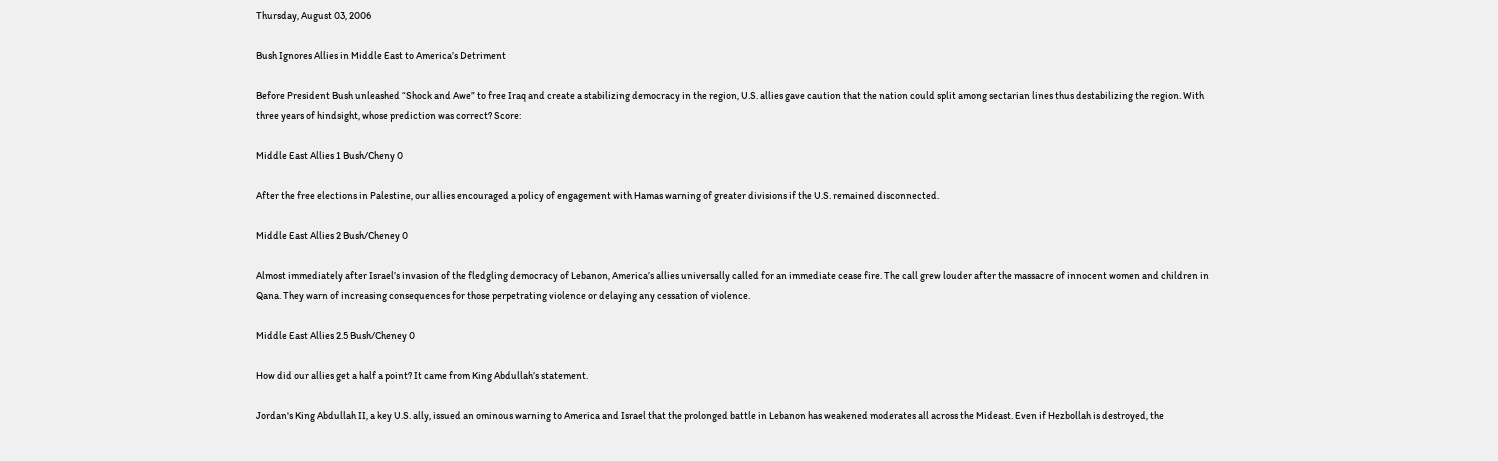Thursday, August 03, 2006

Bush Ignores Allies in Middle East to America’s Detriment

Before President Bush unleashed “Shock and Awe” to free Iraq and create a stabilizing democracy in the region, U.S. allies gave caution that the nation could split among sectarian lines thus destabilizing the region. With three years of hindsight, whose prediction was correct? Score:

Middle East Allies 1 Bush/Cheny 0

After the free elections in Palestine, our allies encouraged a policy of engagement with Hamas warning of greater divisions if the U.S. remained disconnected.

Middle East Allies 2 Bush/Cheney 0

Almost immediately after Israel’s invasion of the fledgling democracy of Lebanon, America’s allies universally called for an immediate cease fire. The call grew louder after the massacre of innocent women and children in Qana. They warn of increasing consequences for those perpetrating violence or delaying any cessation of violence.

Middle East Allies 2.5 Bush/Cheney 0

How did our allies get a half a point? It came from King Abdullah’s statement.

Jordan's King Abdullah II, a key U.S. ally, issued an ominous warning to America and Israel that the prolonged battle in Lebanon has weakened moderates all across the Mideast. Even if Hezbollah is destroyed, the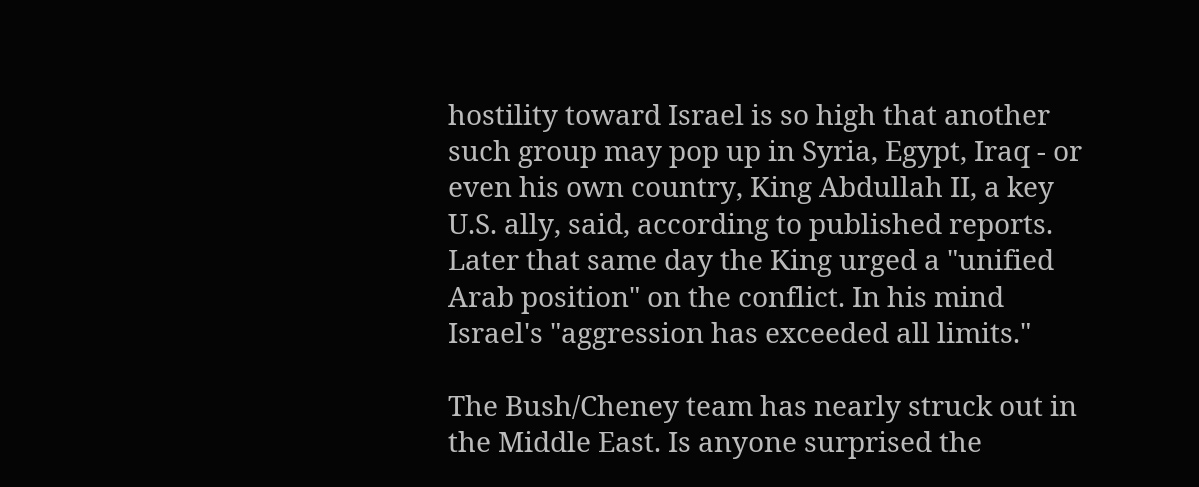hostility toward Israel is so high that another such group may pop up in Syria, Egypt, Iraq - or even his own country, King Abdullah II, a key U.S. ally, said, according to published reports. Later that same day the King urged a "unified Arab position" on the conflict. In his mind Israel's "aggression has exceeded all limits."

The Bush/Cheney team has nearly struck out in the Middle East. Is anyone surprised the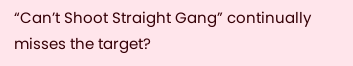“Can’t Shoot Straight Gang” continually misses the target?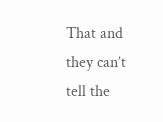That and they can’t tell the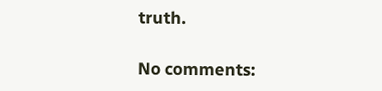truth.

No comments: